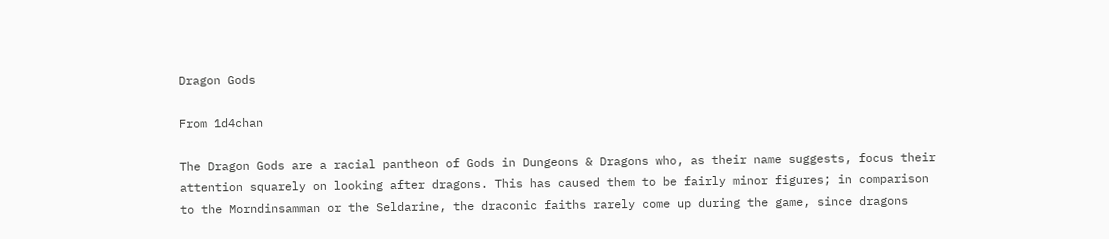Dragon Gods

From 1d4chan

The Dragon Gods are a racial pantheon of Gods in Dungeons & Dragons who, as their name suggests, focus their attention squarely on looking after dragons. This has caused them to be fairly minor figures; in comparison to the Morndinsamman or the Seldarine, the draconic faiths rarely come up during the game, since dragons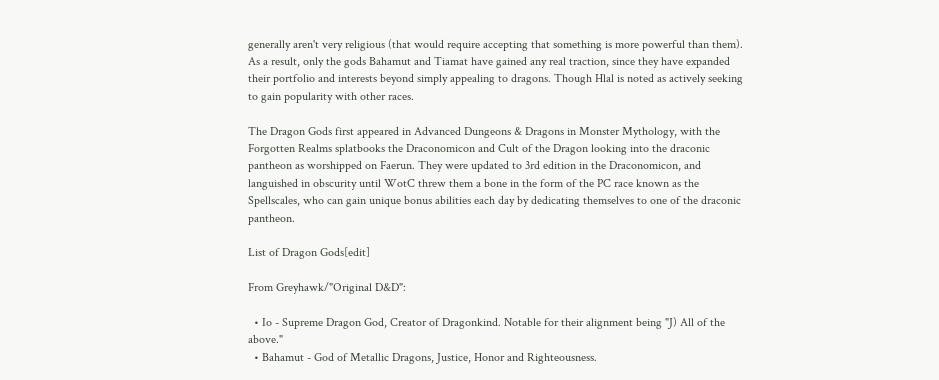generally aren't very religious (that would require accepting that something is more powerful than them). As a result, only the gods Bahamut and Tiamat have gained any real traction, since they have expanded their portfolio and interests beyond simply appealing to dragons. Though Hlal is noted as actively seeking to gain popularity with other races.

The Dragon Gods first appeared in Advanced Dungeons & Dragons in Monster Mythology, with the Forgotten Realms splatbooks the Draconomicon and Cult of the Dragon looking into the draconic pantheon as worshipped on Faerun. They were updated to 3rd edition in the Draconomicon, and languished in obscurity until WotC threw them a bone in the form of the PC race known as the Spellscales, who can gain unique bonus abilities each day by dedicating themselves to one of the draconic pantheon.

List of Dragon Gods[edit]

From Greyhawk/"Original D&D":

  • Io - Supreme Dragon God, Creator of Dragonkind. Notable for their alignment being "J) All of the above."
  • Bahamut - God of Metallic Dragons, Justice, Honor and Righteousness.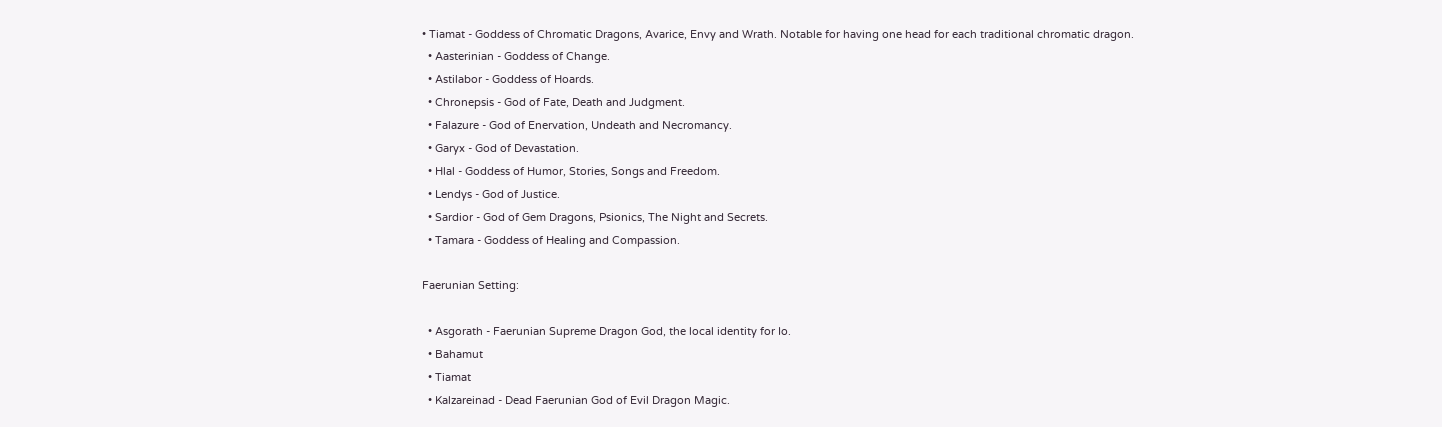• Tiamat - Goddess of Chromatic Dragons, Avarice, Envy and Wrath. Notable for having one head for each traditional chromatic dragon.
  • Aasterinian - Goddess of Change.
  • Astilabor - Goddess of Hoards.
  • Chronepsis - God of Fate, Death and Judgment.
  • Falazure - God of Enervation, Undeath and Necromancy.
  • Garyx - God of Devastation.
  • Hlal - Goddess of Humor, Stories, Songs and Freedom.
  • Lendys - God of Justice.
  • Sardior - God of Gem Dragons, Psionics, The Night and Secrets.
  • Tamara - Goddess of Healing and Compassion.

Faerunian Setting:

  • Asgorath - Faerunian Supreme Dragon God, the local identity for Io.
  • Bahamut
  • Tiamat
  • Kalzareinad - Dead Faerunian God of Evil Dragon Magic.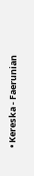• Kereska - Faerunian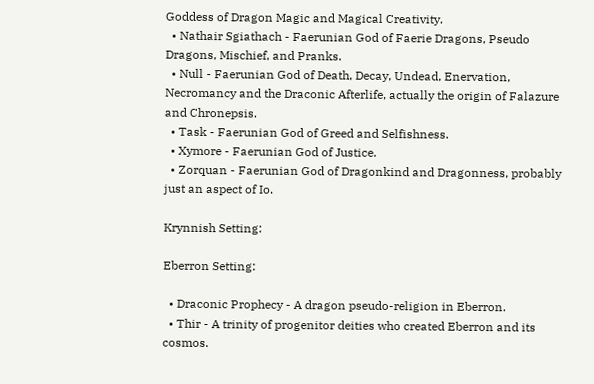Goddess of Dragon Magic and Magical Creativity.
  • Nathair Sgiathach - Faerunian God of Faerie Dragons, Pseudo Dragons, Mischief, and Pranks.
  • Null - Faerunian God of Death, Decay, Undead, Enervation, Necromancy and the Draconic Afterlife, actually the origin of Falazure and Chronepsis.
  • Task - Faerunian God of Greed and Selfishness.
  • Xymore - Faerunian God of Justice.
  • Zorquan - Faerunian God of Dragonkind and Dragonness, probably just an aspect of Io.

Krynnish Setting:

Eberron Setting:

  • Draconic Prophecy - A dragon pseudo-religion in Eberron.
  • Thir - A trinity of progenitor deities who created Eberron and its cosmos.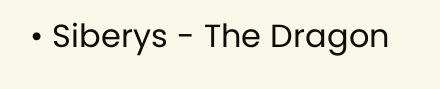• Siberys - The Dragon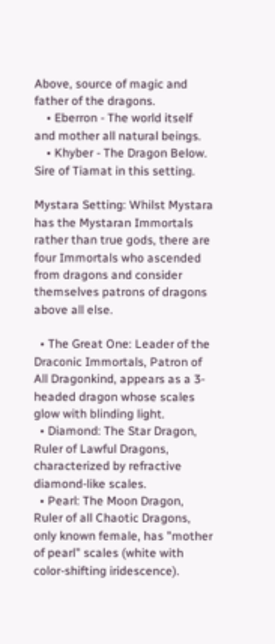Above, source of magic and father of the dragons.
    • Eberron - The world itself and mother all natural beings.
    • Khyber - The Dragon Below. Sire of Tiamat in this setting.

Mystara Setting: Whilst Mystara has the Mystaran Immortals rather than true gods, there are four Immortals who ascended from dragons and consider themselves patrons of dragons above all else.

  • The Great One: Leader of the Draconic Immortals, Patron of All Dragonkind, appears as a 3-headed dragon whose scales glow with blinding light.
  • Diamond: The Star Dragon, Ruler of Lawful Dragons, characterized by refractive diamond-like scales.
  • Pearl: The Moon Dragon, Ruler of all Chaotic Dragons, only known female, has "mother of pearl" scales (white with color-shifting iridescence).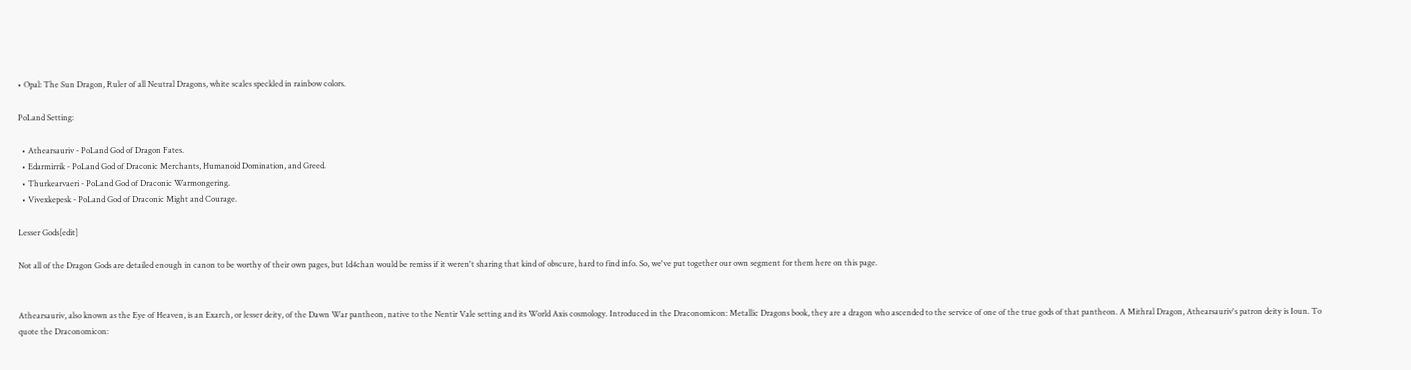• Opal: The Sun Dragon, Ruler of all Neutral Dragons, white scales speckled in rainbow colors.

PoLand Setting:

  • Athearsauriv - PoLand God of Dragon Fates.
  • Edarmirrik - PoLand God of Draconic Merchants, Humanoid Domination, and Greed.
  • Thurkearvaeri - PoLand God of Draconic Warmongering.
  • Vivexkepesk - PoLand God of Draconic Might and Courage.

Lesser Gods[edit]

Not all of the Dragon Gods are detailed enough in canon to be worthy of their own pages, but 1d4chan would be remiss if it weren't sharing that kind of obscure, hard to find info. So, we've put together our own segment for them here on this page.


Athearsauriv, also known as the Eye of Heaven, is an Exarch, or lesser deity, of the Dawn War pantheon, native to the Nentir Vale setting and its World Axis cosmology. Introduced in the Draconomicon: Metallic Dragons book, they are a dragon who ascended to the service of one of the true gods of that pantheon. A Mithral Dragon, Athearsauriv's patron deity is Ioun. To quote the Draconomicon: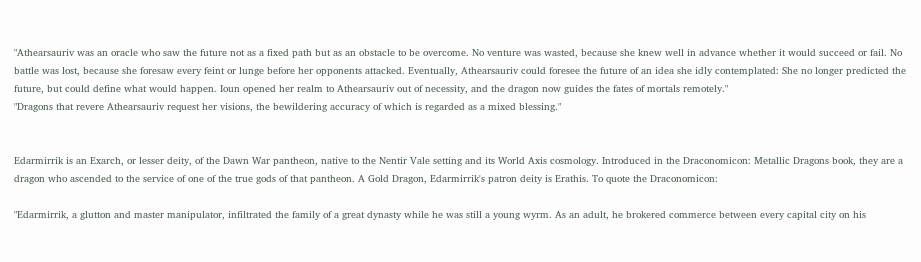"Athearsauriv was an oracle who saw the future not as a fixed path but as an obstacle to be overcome. No venture was wasted, because she knew well in advance whether it would succeed or fail. No battle was lost, because she foresaw every feint or lunge before her opponents attacked. Eventually, Athearsauriv could foresee the future of an idea she idly contemplated: She no longer predicted the future, but could define what would happen. Ioun opened her realm to Athearsauriv out of necessity, and the dragon now guides the fates of mortals remotely."
"Dragons that revere Athearsauriv request her visions, the bewildering accuracy of which is regarded as a mixed blessing."


Edarmirrik is an Exarch, or lesser deity, of the Dawn War pantheon, native to the Nentir Vale setting and its World Axis cosmology. Introduced in the Draconomicon: Metallic Dragons book, they are a dragon who ascended to the service of one of the true gods of that pantheon. A Gold Dragon, Edarmirrik's patron deity is Erathis. To quote the Draconomicon:

"Edarmirrik, a glutton and master manipulator, infiltrated the family of a great dynasty while he was still a young wyrm. As an adult, he brokered commerce between every capital city on his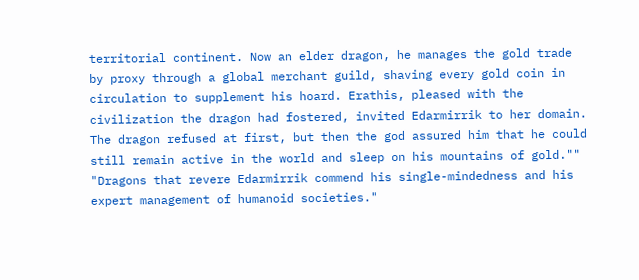territorial continent. Now an elder dragon, he manages the gold trade by proxy through a global merchant guild, shaving every gold coin in circulation to supplement his hoard. Erathis, pleased with the civilization the dragon had fostered, invited Edarmirrik to her domain. The dragon refused at first, but then the god assured him that he could still remain active in the world and sleep on his mountains of gold.""
"Dragons that revere Edarmirrik commend his single-mindedness and his expert management of humanoid societies."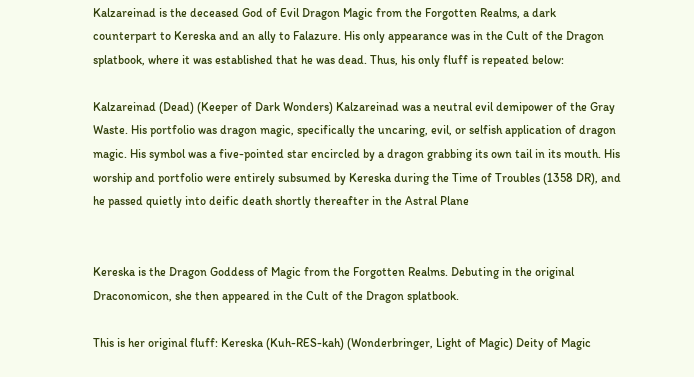Kalzareinad is the deceased God of Evil Dragon Magic from the Forgotten Realms, a dark counterpart to Kereska and an ally to Falazure. His only appearance was in the Cult of the Dragon splatbook, where it was established that he was dead. Thus, his only fluff is repeated below:

Kalzareinad (Dead) (Keeper of Dark Wonders) Kalzareinad was a neutral evil demipower of the Gray Waste. His portfolio was dragon magic, specifically the uncaring, evil, or selfish application of dragon magic. His symbol was a five-pointed star encircled by a dragon grabbing its own tail in its mouth. His worship and portfolio were entirely subsumed by Kereska during the Time of Troubles (1358 DR), and he passed quietly into deific death shortly thereafter in the Astral Plane


Kereska is the Dragon Goddess of Magic from the Forgotten Realms. Debuting in the original Draconomicon, she then appeared in the Cult of the Dragon splatbook.

This is her original fluff: Kereska (Kuh-RES-kah) (Wonderbringer, Light of Magic) Deity of Magic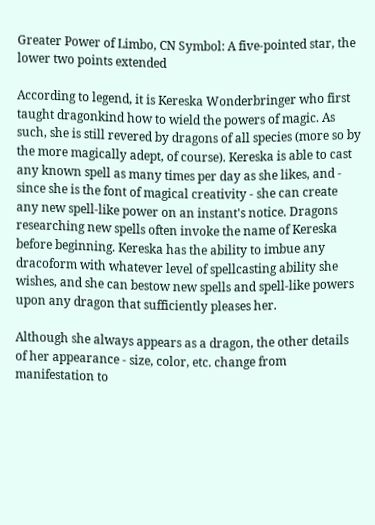Greater Power of Limbo, CN Symbol: A five-pointed star, the lower two points extended

According to legend, it is Kereska Wonderbringer who first taught dragonkind how to wield the powers of magic. As such, she is still revered by dragons of all species (more so by the more magically adept, of course). Kereska is able to cast any known spell as many times per day as she likes, and - since she is the font of magical creativity - she can create any new spell-like power on an instant's notice. Dragons researching new spells often invoke the name of Kereska before beginning. Kereska has the ability to imbue any dracoform with whatever level of spellcasting ability she wishes, and she can bestow new spells and spell-like powers upon any dragon that sufficiently pleases her.

Although she always appears as a dragon, the other details of her appearance - size, color, etc. change from manifestation to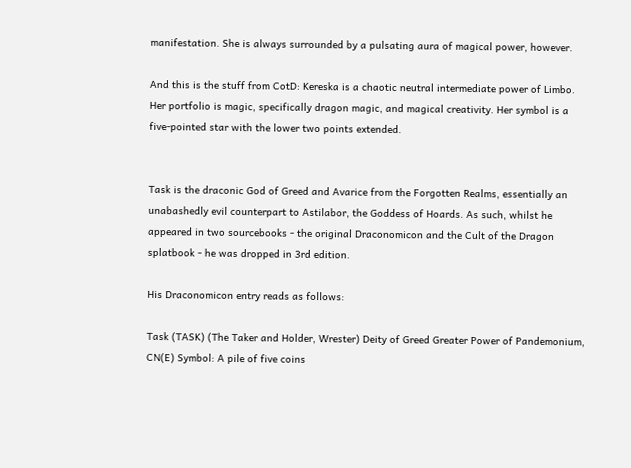manifestation. She is always surrounded by a pulsating aura of magical power, however.

And this is the stuff from CotD: Kereska is a chaotic neutral intermediate power of Limbo. Her portfolio is magic, specifically dragon magic, and magical creativity. Her symbol is a five-pointed star with the lower two points extended.


Task is the draconic God of Greed and Avarice from the Forgotten Realms, essentially an unabashedly evil counterpart to Astilabor, the Goddess of Hoards. As such, whilst he appeared in two sourcebooks - the original Draconomicon and the Cult of the Dragon splatbook - he was dropped in 3rd edition.

His Draconomicon entry reads as follows:

Task (TASK) (The Taker and Holder, Wrester) Deity of Greed Greater Power of Pandemonium, CN(E) Symbol: A pile of five coins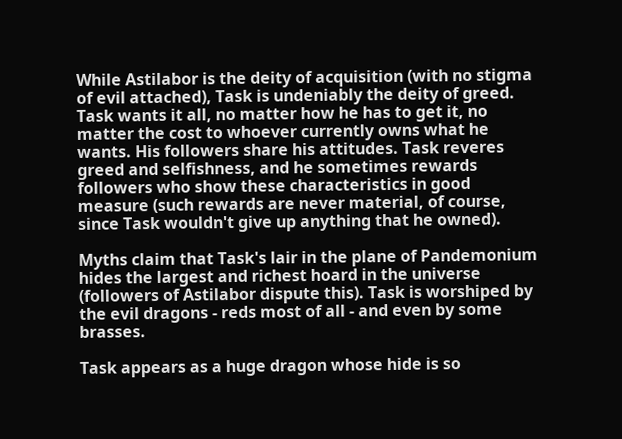While Astilabor is the deity of acquisition (with no stigma of evil attached), Task is undeniably the deity of greed. Task wants it all, no matter how he has to get it, no matter the cost to whoever currently owns what he wants. His followers share his attitudes. Task reveres greed and selfishness, and he sometimes rewards followers who show these characteristics in good measure (such rewards are never material, of course, since Task wouldn't give up anything that he owned).

Myths claim that Task's lair in the plane of Pandemonium hides the largest and richest hoard in the universe (followers of Astilabor dispute this). Task is worshiped by the evil dragons - reds most of all - and even by some brasses.

Task appears as a huge dragon whose hide is so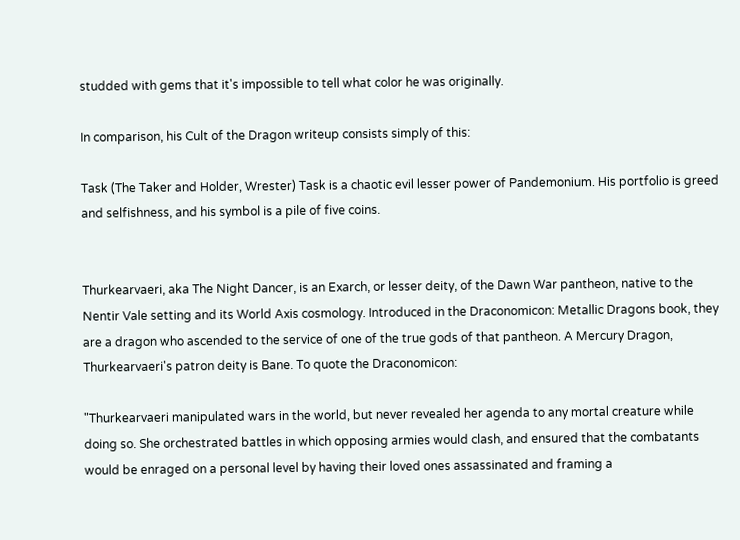studded with gems that it's impossible to tell what color he was originally.

In comparison, his Cult of the Dragon writeup consists simply of this:

Task (The Taker and Holder, Wrester) Task is a chaotic evil lesser power of Pandemonium. His portfolio is greed and selfishness, and his symbol is a pile of five coins.


Thurkearvaeri, aka The Night Dancer, is an Exarch, or lesser deity, of the Dawn War pantheon, native to the Nentir Vale setting and its World Axis cosmology. Introduced in the Draconomicon: Metallic Dragons book, they are a dragon who ascended to the service of one of the true gods of that pantheon. A Mercury Dragon, Thurkearvaeri's patron deity is Bane. To quote the Draconomicon:

"Thurkearvaeri manipulated wars in the world, but never revealed her agenda to any mortal creature while doing so. She orchestrated battles in which opposing armies would clash, and ensured that the combatants would be enraged on a personal level by having their loved ones assassinated and framing a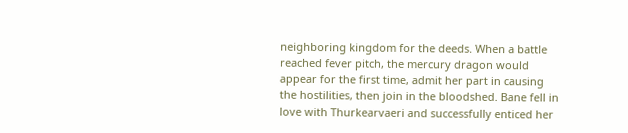neighboring kingdom for the deeds. When a battle reached fever pitch, the mercury dragon would appear for the first time, admit her part in causing the hostilities, then join in the bloodshed. Bane fell in love with Thurkearvaeri and successfully enticed her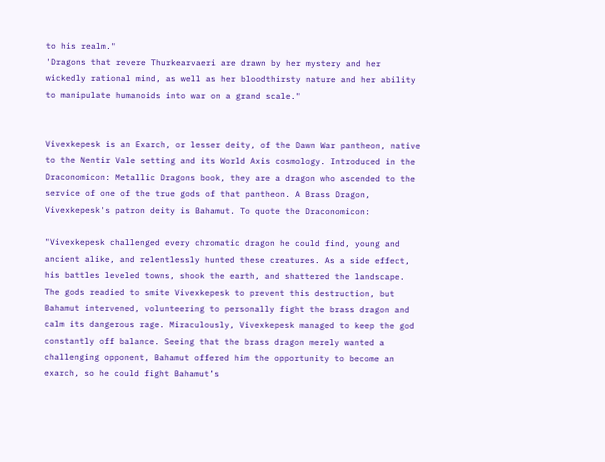to his realm."
'Dragons that revere Thurkearvaeri are drawn by her mystery and her wickedly rational mind, as well as her bloodthirsty nature and her ability to manipulate humanoids into war on a grand scale."


Vivexkepesk is an Exarch, or lesser deity, of the Dawn War pantheon, native to the Nentir Vale setting and its World Axis cosmology. Introduced in the Draconomicon: Metallic Dragons book, they are a dragon who ascended to the service of one of the true gods of that pantheon. A Brass Dragon, Vivexkepesk's patron deity is Bahamut. To quote the Draconomicon:

"Vivexkepesk challenged every chromatic dragon he could find, young and ancient alike, and relentlessly hunted these creatures. As a side effect, his battles leveled towns, shook the earth, and shattered the landscape. The gods readied to smite Vivexkepesk to prevent this destruction, but Bahamut intervened, volunteering to personally fight the brass dragon and calm its dangerous rage. Miraculously, Vivexkepesk managed to keep the god constantly off balance. Seeing that the brass dragon merely wanted a challenging opponent, Bahamut offered him the opportunity to become an exarch, so he could fight Bahamut’s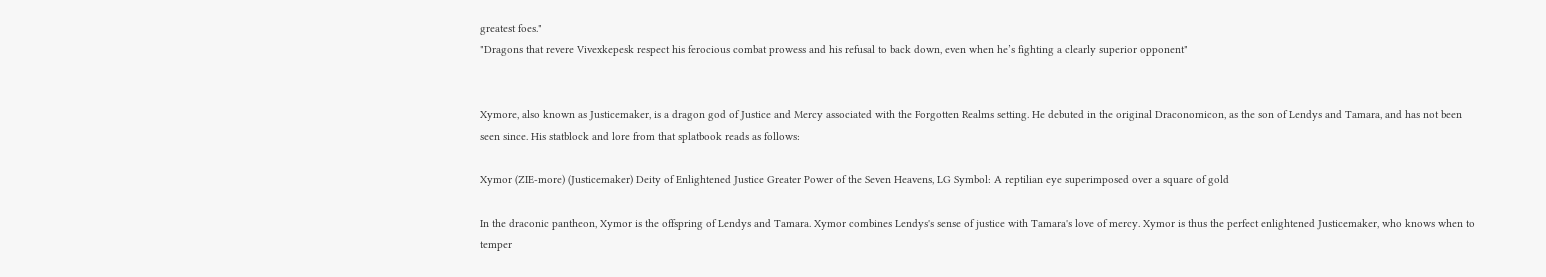greatest foes."
"Dragons that revere Vivexkepesk respect his ferocious combat prowess and his refusal to back down, even when he’s fighting a clearly superior opponent"


Xymore, also known as Justicemaker, is a dragon god of Justice and Mercy associated with the Forgotten Realms setting. He debuted in the original Draconomicon, as the son of Lendys and Tamara, and has not been seen since. His statblock and lore from that splatbook reads as follows:

Xymor (ZIE-more) (Justicemaker) Deity of Enlightened Justice Greater Power of the Seven Heavens, LG Symbol: A reptilian eye superimposed over a square of gold

In the draconic pantheon, Xymor is the offspring of Lendys and Tamara. Xymor combines Lendys's sense of justice with Tamara's love of mercy. Xymor is thus the perfect enlightened Justicemaker, who knows when to temper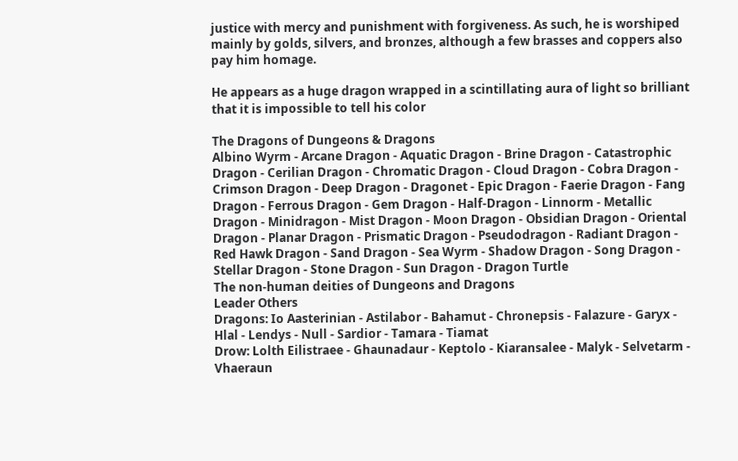justice with mercy and punishment with forgiveness. As such, he is worshiped mainly by golds, silvers, and bronzes, although a few brasses and coppers also pay him homage.

He appears as a huge dragon wrapped in a scintillating aura of light so brilliant that it is impossible to tell his color

The Dragons of Dungeons & Dragons
Albino Wyrm - Arcane Dragon - Aquatic Dragon - Brine Dragon - Catastrophic Dragon - Cerilian Dragon - Chromatic Dragon - Cloud Dragon - Cobra Dragon - Crimson Dragon - Deep Dragon - Dragonet - Epic Dragon - Faerie Dragon - Fang Dragon - Ferrous Dragon - Gem Dragon - Half-Dragon - Linnorm - Metallic Dragon - Minidragon - Mist Dragon - Moon Dragon - Obsidian Dragon - Oriental Dragon - Planar Dragon - Prismatic Dragon - Pseudodragon - Radiant Dragon - Red Hawk Dragon - Sand Dragon - Sea Wyrm - Shadow Dragon - Song Dragon - Stellar Dragon - Stone Dragon - Sun Dragon - Dragon Turtle
The non-human deities of Dungeons and Dragons
Leader Others
Dragons: Io Aasterinian - Astilabor - Bahamut - Chronepsis - Falazure - Garyx - Hlal - Lendys - Null - Sardior - Tamara - Tiamat
Drow: Lolth Eilistraee - Ghaunadaur - Keptolo - Kiaransalee - Malyk - Selvetarm - Vhaeraun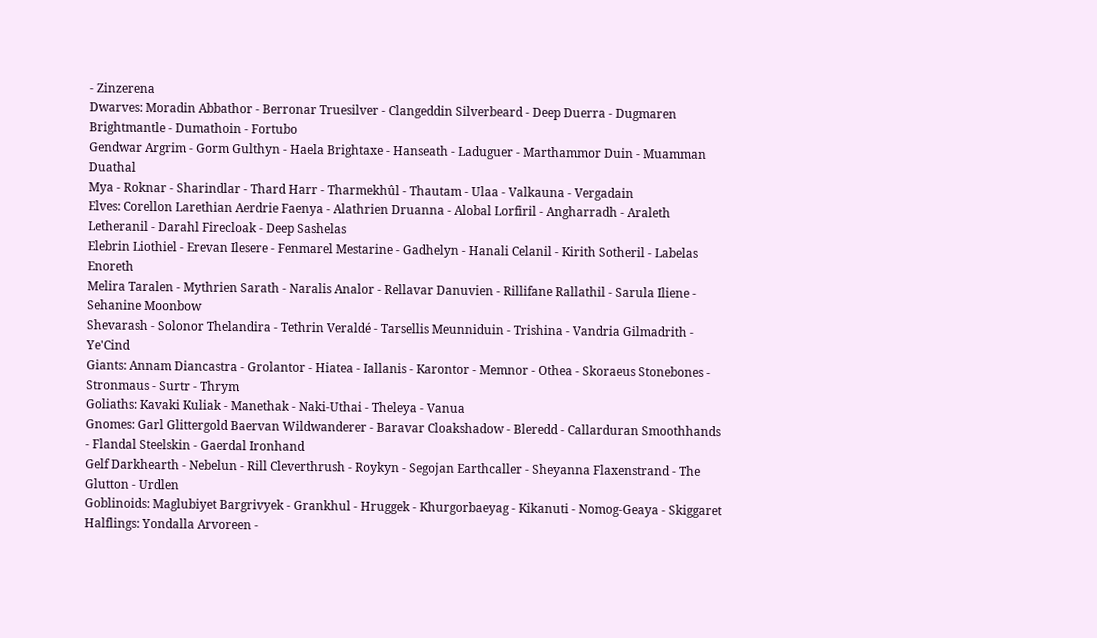- Zinzerena
Dwarves: Moradin Abbathor - Berronar Truesilver - Clangeddin Silverbeard - Deep Duerra - Dugmaren Brightmantle - Dumathoin - Fortubo
Gendwar Argrim - Gorm Gulthyn - Haela Brightaxe - Hanseath - Laduguer - Marthammor Duin - Muamman Duathal
Mya - Roknar - Sharindlar - Thard Harr - Tharmekhûl - Thautam - Ulaa - Valkauna - Vergadain
Elves: Corellon Larethian Aerdrie Faenya - Alathrien Druanna - Alobal Lorfiril - Angharradh - Araleth Letheranil - Darahl Firecloak - Deep Sashelas
Elebrin Liothiel - Erevan Ilesere - Fenmarel Mestarine - Gadhelyn - Hanali Celanil - Kirith Sotheril - Labelas Enoreth
Melira Taralen - Mythrien Sarath - Naralis Analor - Rellavar Danuvien - Rillifane Rallathil - Sarula Iliene - Sehanine Moonbow
Shevarash - Solonor Thelandira - Tethrin Veraldé - Tarsellis Meunniduin - Trishina - Vandria Gilmadrith - Ye'Cind
Giants: Annam Diancastra - Grolantor - Hiatea - Iallanis - Karontor - Memnor - Othea - Skoraeus Stonebones - Stronmaus - Surtr - Thrym
Goliaths: Kavaki Kuliak - Manethak - Naki-Uthai - Theleya - Vanua
Gnomes: Garl Glittergold Baervan Wildwanderer - Baravar Cloakshadow - Bleredd - Callarduran Smoothhands - Flandal Steelskin - Gaerdal Ironhand
Gelf Darkhearth - Nebelun - Rill Cleverthrush - Roykyn - Segojan Earthcaller - Sheyanna Flaxenstrand - The Glutton - Urdlen
Goblinoids: Maglubiyet Bargrivyek - Grankhul - Hruggek - Khurgorbaeyag - Kikanuti - Nomog-Geaya - Skiggaret
Halflings: Yondalla Arvoreen -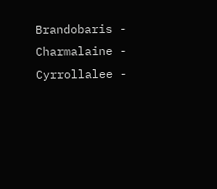Brandobaris - Charmalaine - Cyrrollalee -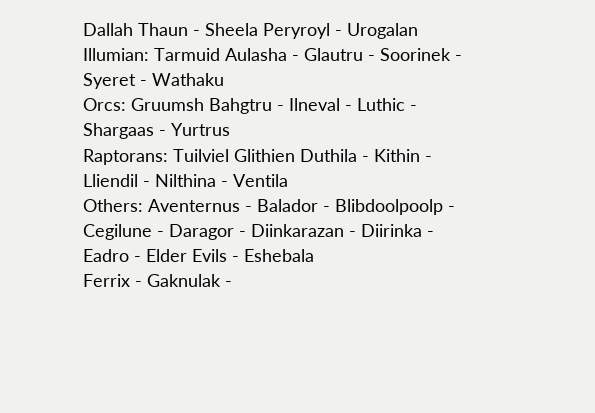Dallah Thaun - Sheela Peryroyl - Urogalan
Illumian: Tarmuid Aulasha - Glautru - Soorinek - Syeret - Wathaku
Orcs: Gruumsh Bahgtru - Ilneval - Luthic - Shargaas - Yurtrus
Raptorans: Tuilviel Glithien Duthila - Kithin - Lliendil - Nilthina - Ventila
Others: Aventernus - Balador - Blibdoolpoolp - Cegilune - Daragor - Diinkarazan - Diirinka - Eadro - Elder Evils - Eshebala
Ferrix - Gaknulak -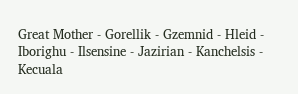Great Mother - Gorellik - Gzemnid - Hleid - Iborighu - Ilsensine - Jazirian - Kanchelsis - Kecuala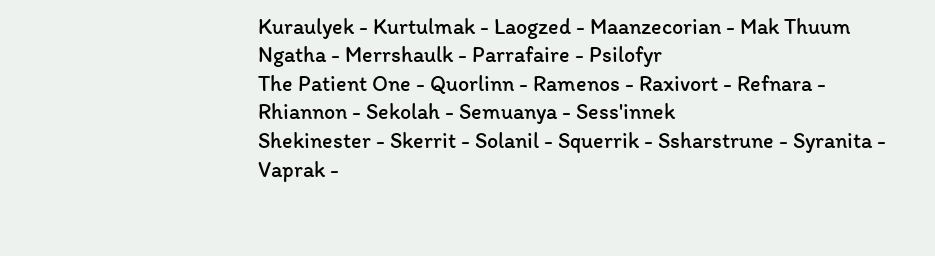Kuraulyek - Kurtulmak - Laogzed - Maanzecorian - Mak Thuum Ngatha - Merrshaulk - Parrafaire - Psilofyr
The Patient One - Quorlinn - Ramenos - Raxivort - Refnara - Rhiannon - Sekolah - Semuanya - Sess'innek
Shekinester - Skerrit - Solanil - Squerrik - Ssharstrune - Syranita - Vaprak -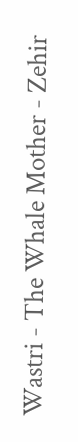Wastri - The Whale Mother - Zehir